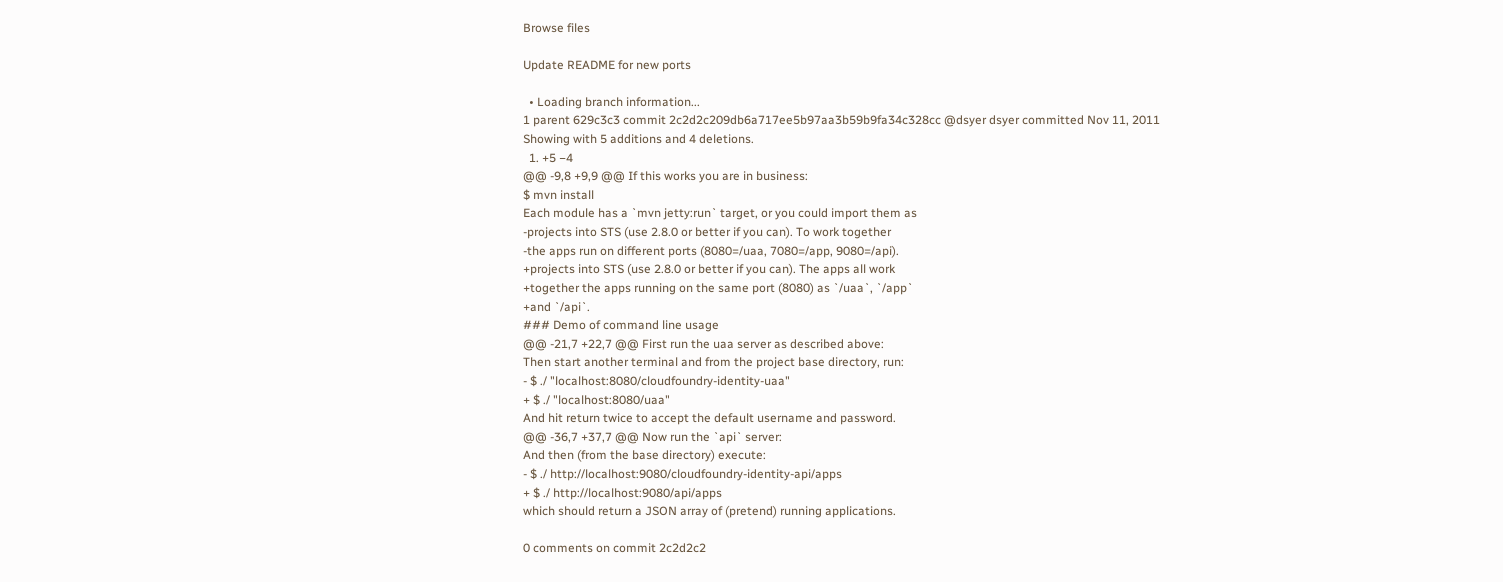Browse files

Update README for new ports

  • Loading branch information...
1 parent 629c3c3 commit 2c2d2c209db6a717ee5b97aa3b59b9fa34c328cc @dsyer dsyer committed Nov 11, 2011
Showing with 5 additions and 4 deletions.
  1. +5 −4
@@ -9,8 +9,9 @@ If this works you are in business:
$ mvn install
Each module has a `mvn jetty:run` target, or you could import them as
-projects into STS (use 2.8.0 or better if you can). To work together
-the apps run on different ports (8080=/uaa, 7080=/app, 9080=/api).
+projects into STS (use 2.8.0 or better if you can). The apps all work
+together the apps running on the same port (8080) as `/uaa`, `/app`
+and `/api`.
### Demo of command line usage
@@ -21,7 +22,7 @@ First run the uaa server as described above:
Then start another terminal and from the project base directory, run:
- $ ./ "localhost:8080/cloudfoundry-identity-uaa"
+ $ ./ "localhost:8080/uaa"
And hit return twice to accept the default username and password.
@@ -36,7 +37,7 @@ Now run the `api` server:
And then (from the base directory) execute:
- $ ./ http://localhost:9080/cloudfoundry-identity-api/apps
+ $ ./ http://localhost:9080/api/apps
which should return a JSON array of (pretend) running applications.

0 comments on commit 2c2d2c2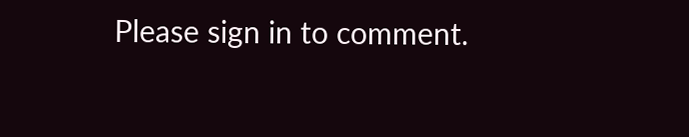Please sign in to comment.